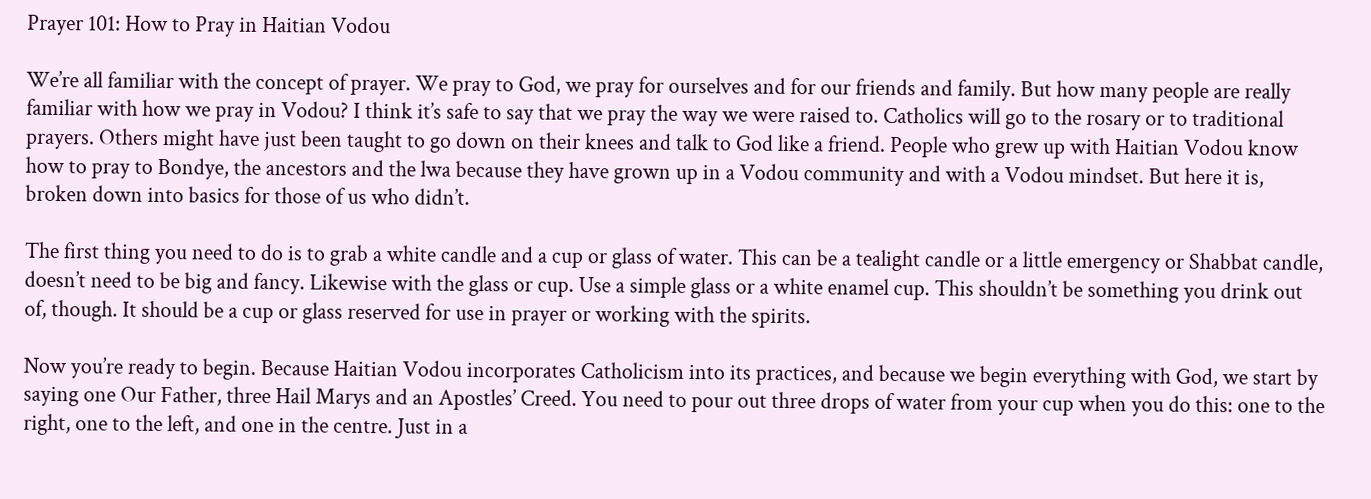Prayer 101: How to Pray in Haitian Vodou

We’re all familiar with the concept of prayer. We pray to God, we pray for ourselves and for our friends and family. But how many people are really familiar with how we pray in Vodou? I think it’s safe to say that we pray the way we were raised to. Catholics will go to the rosary or to traditional prayers. Others might have just been taught to go down on their knees and talk to God like a friend. People who grew up with Haitian Vodou know how to pray to Bondye, the ancestors and the lwa because they have grown up in a Vodou community and with a Vodou mindset. But here it is, broken down into basics for those of us who didn’t.

The first thing you need to do is to grab a white candle and a cup or glass of water. This can be a tealight candle or a little emergency or Shabbat candle, doesn’t need to be big and fancy. Likewise with the glass or cup. Use a simple glass or a white enamel cup. This shouldn’t be something you drink out of, though. It should be a cup or glass reserved for use in prayer or working with the spirits.

Now you’re ready to begin. Because Haitian Vodou incorporates Catholicism into its practices, and because we begin everything with God, we start by saying one Our Father, three Hail Marys and an Apostles’ Creed. You need to pour out three drops of water from your cup when you do this: one to the right, one to the left, and one in the centre. Just in a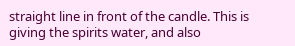straight line in front of the candle. This is giving the spirits water, and also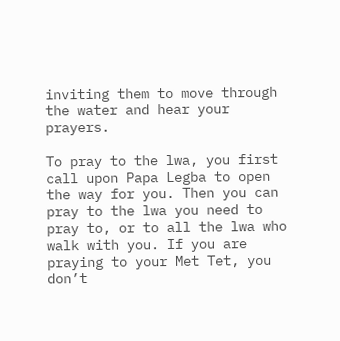inviting them to move through the water and hear your prayers.

To pray to the lwa, you first call upon Papa Legba to open the way for you. Then you can pray to the lwa you need to pray to, or to all the lwa who walk with you. If you are praying to your Met Tet, you don’t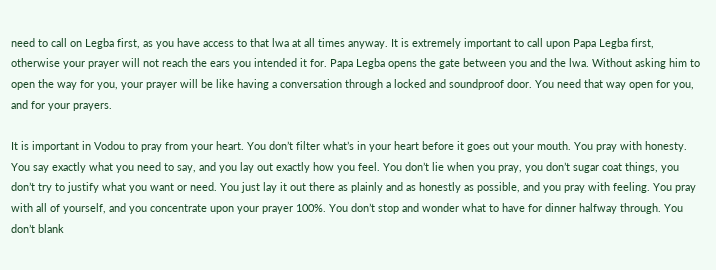need to call on Legba first, as you have access to that lwa at all times anyway. It is extremely important to call upon Papa Legba first, otherwise your prayer will not reach the ears you intended it for. Papa Legba opens the gate between you and the lwa. Without asking him to open the way for you, your prayer will be like having a conversation through a locked and soundproof door. You need that way open for you, and for your prayers.

It is important in Vodou to pray from your heart. You don’t filter what’s in your heart before it goes out your mouth. You pray with honesty. You say exactly what you need to say, and you lay out exactly how you feel. You don’t lie when you pray, you don’t sugar coat things, you don’t try to justify what you want or need. You just lay it out there as plainly and as honestly as possible, and you pray with feeling. You pray with all of yourself, and you concentrate upon your prayer 100%. You don’t stop and wonder what to have for dinner halfway through. You don’t blank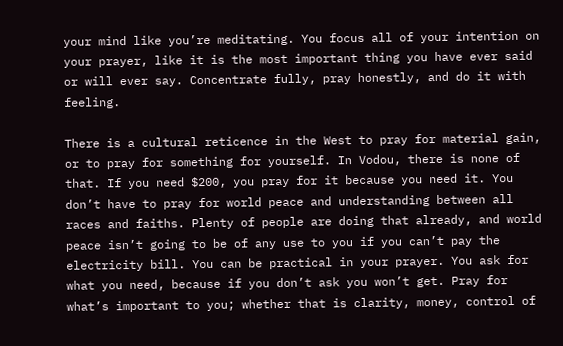your mind like you’re meditating. You focus all of your intention on your prayer, like it is the most important thing you have ever said or will ever say. Concentrate fully, pray honestly, and do it with feeling.

There is a cultural reticence in the West to pray for material gain, or to pray for something for yourself. In Vodou, there is none of that. If you need $200, you pray for it because you need it. You don’t have to pray for world peace and understanding between all races and faiths. Plenty of people are doing that already, and world peace isn’t going to be of any use to you if you can’t pay the electricity bill. You can be practical in your prayer. You ask for what you need, because if you don’t ask you won’t get. Pray for what’s important to you; whether that is clarity, money, control of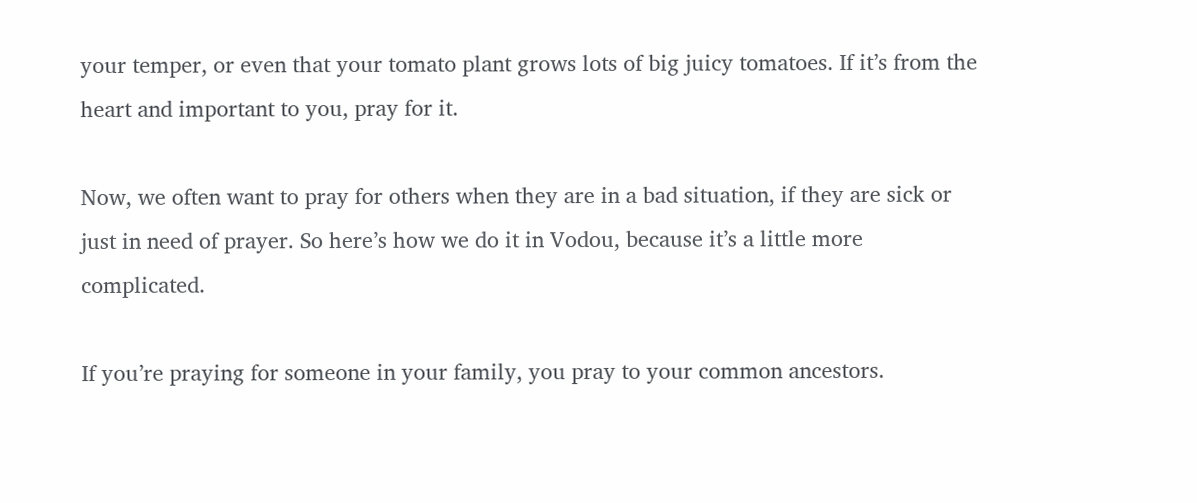your temper, or even that your tomato plant grows lots of big juicy tomatoes. If it’s from the heart and important to you, pray for it.

Now, we often want to pray for others when they are in a bad situation, if they are sick or just in need of prayer. So here’s how we do it in Vodou, because it’s a little more complicated.

If you’re praying for someone in your family, you pray to your common ancestors.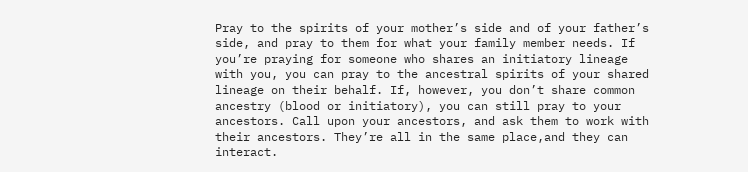Pray to the spirits of your mother’s side and of your father’s side, and pray to them for what your family member needs. If you’re praying for someone who shares an initiatory lineage with you, you can pray to the ancestral spirits of your shared lineage on their behalf. If, however, you don’t share common ancestry (blood or initiatory), you can still pray to your ancestors. Call upon your ancestors, and ask them to work with their ancestors. They’re all in the same place,and they can interact.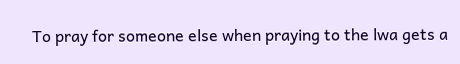To pray for someone else when praying to the lwa gets a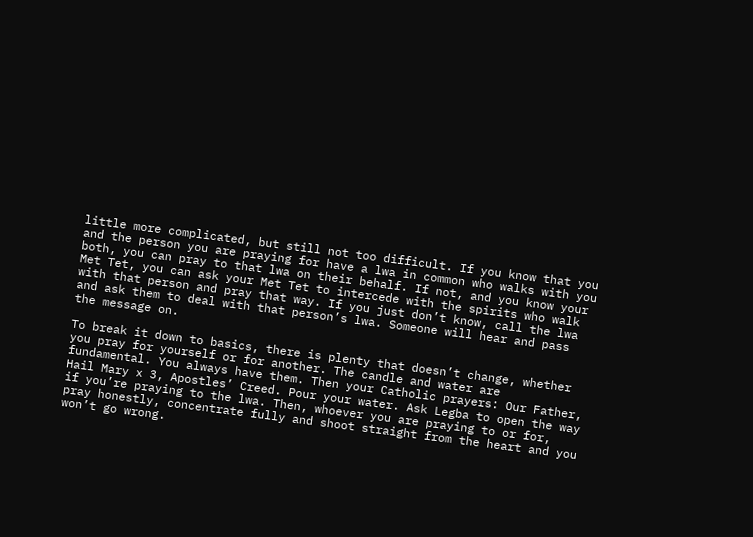little more complicated, but still not too difficult. If you know that you and the person you are praying for have a lwa in common who walks with you both, you can pray to that lwa on their behalf. If not, and you know your Met Tet, you can ask your Met Tet to intercede with the spirits who walk with that person and pray that way. If you just don’t know, call the lwa and ask them to deal with that person’s lwa. Someone will hear and pass the message on.

To break it down to basics, there is plenty that doesn’t change, whether you pray for yourself or for another. The candle and water are fundamental. You always have them. Then your Catholic prayers: Our Father, Hail Mary x 3, Apostles’ Creed. Pour your water. Ask Legba to open the way if you’re praying to the lwa. Then, whoever you are praying to or for, pray honestly, concentrate fully and shoot straight from the heart and you won’t go wrong.